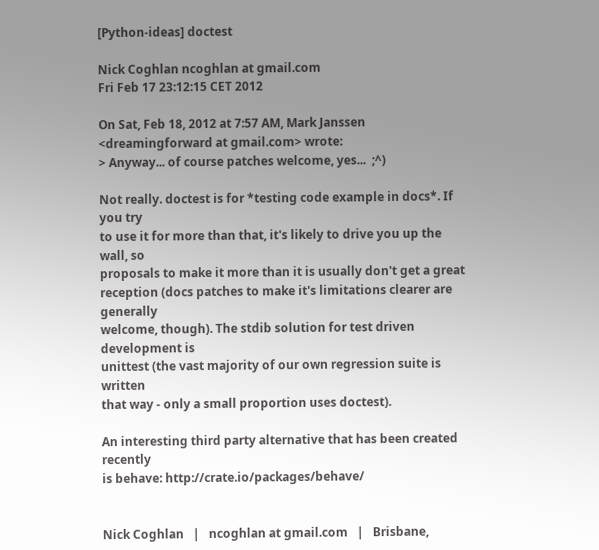[Python-ideas] doctest

Nick Coghlan ncoghlan at gmail.com
Fri Feb 17 23:12:15 CET 2012

On Sat, Feb 18, 2012 at 7:57 AM, Mark Janssen <dreamingforward at gmail.com> wrote:
> Anyway... of course patches welcome, yes...  ;^)

Not really. doctest is for *testing code example in docs*. If you try
to use it for more than that, it's likely to drive you up the wall, so
proposals to make it more than it is usually don't get a great
reception (docs patches to make it's limitations clearer are generally
welcome, though). The stdib solution for test driven development is
unittest (the vast majority of our own regression suite is written
that way - only a small proportion uses doctest).

An interesting third party alternative that has been created recently
is behave: http://crate.io/packages/behave/


Nick Coghlan   |   ncoghlan at gmail.com   |   Brisbane,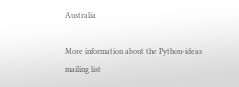Australia

More information about the Python-ideas mailing list